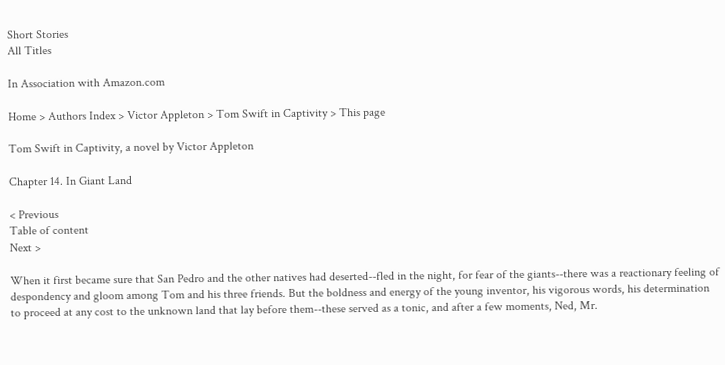Short Stories
All Titles

In Association with Amazon.com

Home > Authors Index > Victor Appleton > Tom Swift in Captivity > This page

Tom Swift in Captivity, a novel by Victor Appleton

Chapter 14. In Giant Land

< Previous
Table of content
Next >

When it first became sure that San Pedro and the other natives had deserted--fled in the night, for fear of the giants--there was a reactionary feeling of despondency and gloom among Tom and his three friends. But the boldness and energy of the young inventor, his vigorous words, his determination to proceed at any cost to the unknown land that lay before them--these served as a tonic, and after a few moments, Ned, Mr.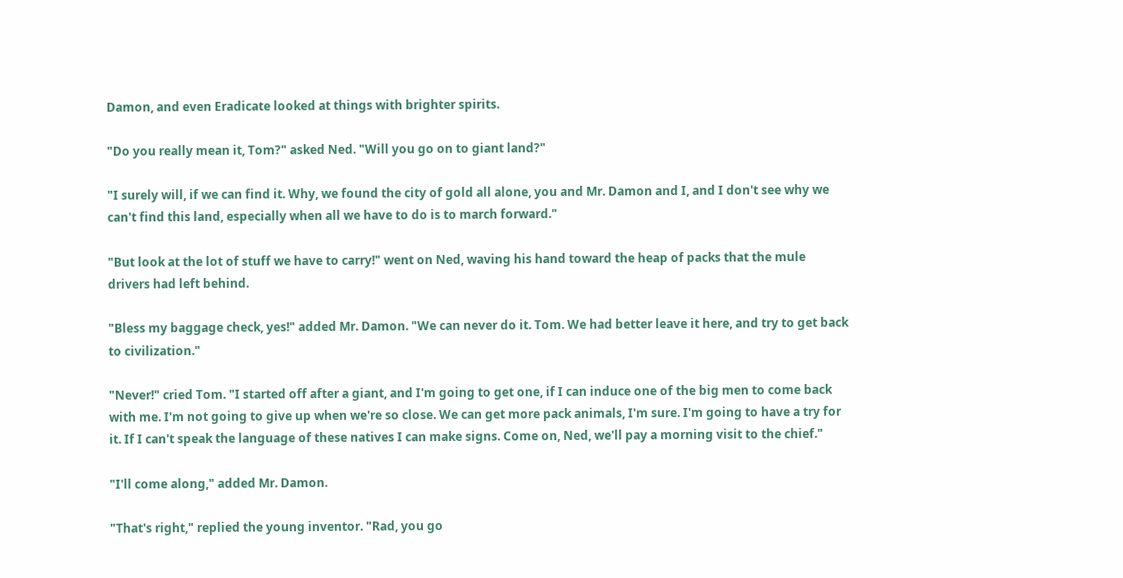Damon, and even Eradicate looked at things with brighter spirits.

"Do you really mean it, Tom?" asked Ned. "Will you go on to giant land?"

"I surely will, if we can find it. Why, we found the city of gold all alone, you and Mr. Damon and I, and I don't see why we can't find this land, especially when all we have to do is to march forward."

"But look at the lot of stuff we have to carry!" went on Ned, waving his hand toward the heap of packs that the mule drivers had left behind.

"Bless my baggage check, yes!" added Mr. Damon. "We can never do it. Tom. We had better leave it here, and try to get back to civilization."

"Never!" cried Tom. "I started off after a giant, and I'm going to get one, if I can induce one of the big men to come back with me. I'm not going to give up when we're so close. We can get more pack animals, I'm sure. I'm going to have a try for it. If I can't speak the language of these natives I can make signs. Come on, Ned, we'll pay a morning visit to the chief."

"I'll come along," added Mr. Damon.

"That's right," replied the young inventor. "Rad, you go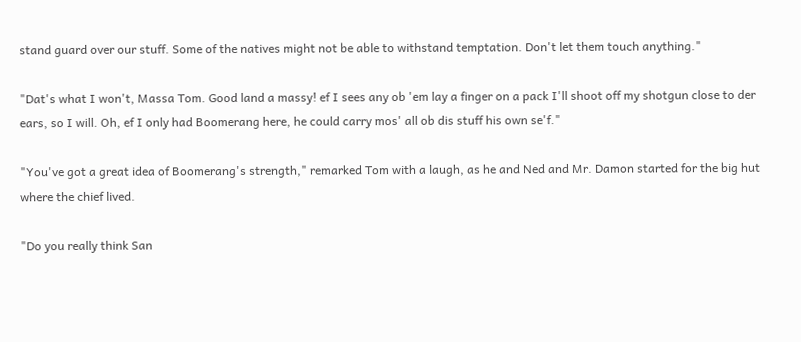stand guard over our stuff. Some of the natives might not be able to withstand temptation. Don't let them touch anything."

"Dat's what I won't, Massa Tom. Good land a massy! ef I sees any ob 'em lay a finger on a pack I'll shoot off my shotgun close to der ears, so I will. Oh, ef I only had Boomerang here, he could carry mos' all ob dis stuff his own se'f."

"You've got a great idea of Boomerang's strength," remarked Tom with a laugh, as he and Ned and Mr. Damon started for the big hut where the chief lived.

"Do you really think San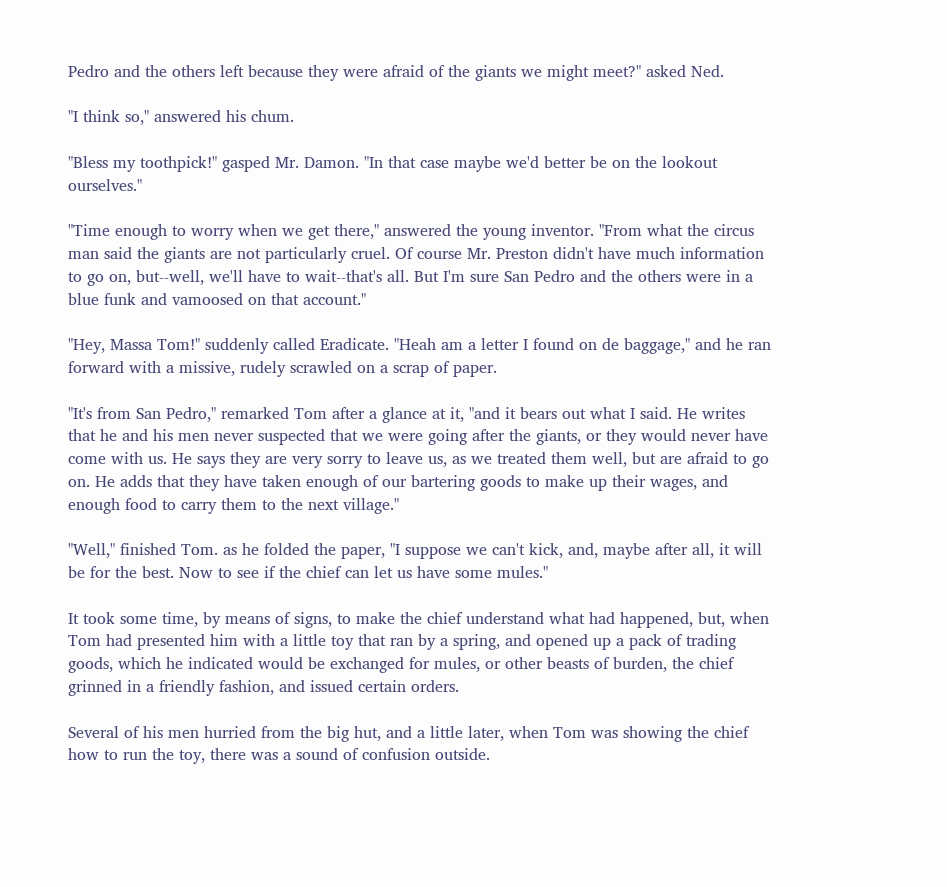Pedro and the others left because they were afraid of the giants we might meet?" asked Ned.

"I think so," answered his chum.

"Bless my toothpick!" gasped Mr. Damon. "In that case maybe we'd better be on the lookout ourselves."

"Time enough to worry when we get there," answered the young inventor. "From what the circus man said the giants are not particularly cruel. Of course Mr. Preston didn't have much information to go on, but--well, we'll have to wait--that's all. But I'm sure San Pedro and the others were in a blue funk and vamoosed on that account."

"Hey, Massa Tom!" suddenly called Eradicate. "Heah am a letter I found on de baggage," and he ran forward with a missive, rudely scrawled on a scrap of paper.

"It's from San Pedro," remarked Tom after a glance at it, "and it bears out what I said. He writes that he and his men never suspected that we were going after the giants, or they would never have come with us. He says they are very sorry to leave us, as we treated them well, but are afraid to go on. He adds that they have taken enough of our bartering goods to make up their wages, and enough food to carry them to the next village."

"Well," finished Tom. as he folded the paper, "I suppose we can't kick, and, maybe after all, it will be for the best. Now to see if the chief can let us have some mules."

It took some time, by means of signs, to make the chief understand what had happened, but, when Tom had presented him with a little toy that ran by a spring, and opened up a pack of trading goods, which he indicated would be exchanged for mules, or other beasts of burden, the chief grinned in a friendly fashion, and issued certain orders.

Several of his men hurried from the big hut, and a little later, when Tom was showing the chief how to run the toy, there was a sound of confusion outside.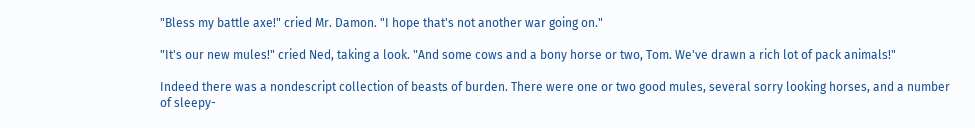"Bless my battle axe!" cried Mr. Damon. "I hope that's not another war going on."

"It's our new mules!" cried Ned, taking a look. "And some cows and a bony horse or two, Tom. We've drawn a rich lot of pack animals!"

Indeed there was a nondescript collection of beasts of burden. There were one or two good mules, several sorry looking horses, and a number of sleepy-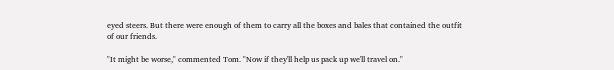eyed steers. But there were enough of them to carry all the boxes and bales that contained the outfit of our friends.

"It might be worse," commented Tom. "Now if they'll help us pack up we'll travel on."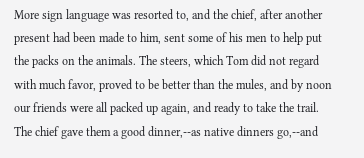More sign language was resorted to, and the chief, after another present had been made to him, sent some of his men to help put the packs on the animals. The steers, which Tom did not regard with much favor, proved to be better than the mules, and by noon our friends were all packed up again, and ready to take the trail. The chief gave them a good dinner,--as native dinners go,--and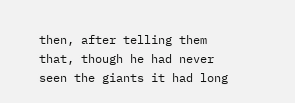then, after telling them that, though he had never seen the giants it had long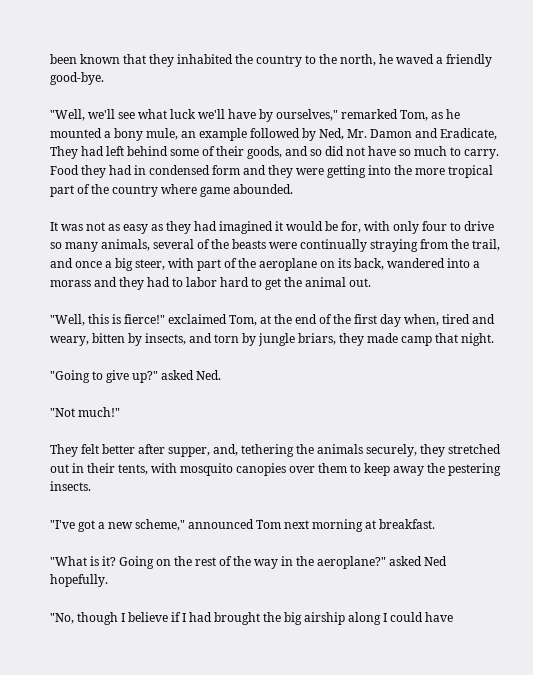been known that they inhabited the country to the north, he waved a friendly good-bye.

"Well, we'll see what luck we'll have by ourselves," remarked Tom, as he mounted a bony mule, an example followed by Ned, Mr. Damon and Eradicate, They had left behind some of their goods, and so did not have so much to carry. Food they had in condensed form and they were getting into the more tropical part of the country where game abounded.

It was not as easy as they had imagined it would be for, with only four to drive so many animals, several of the beasts were continually straying from the trail, and once a big steer, with part of the aeroplane on its back, wandered into a morass and they had to labor hard to get the animal out.

"Well, this is fierce!" exclaimed Tom, at the end of the first day when, tired and weary, bitten by insects, and torn by jungle briars, they made camp that night.

"Going to give up?" asked Ned.

"Not much!"

They felt better after supper, and, tethering the animals securely, they stretched out in their tents, with mosquito canopies over them to keep away the pestering insects.

"I've got a new scheme," announced Tom next morning at breakfast.

"What is it? Going on the rest of the way in the aeroplane?" asked Ned hopefully.

"No, though I believe if I had brought the big airship along I could have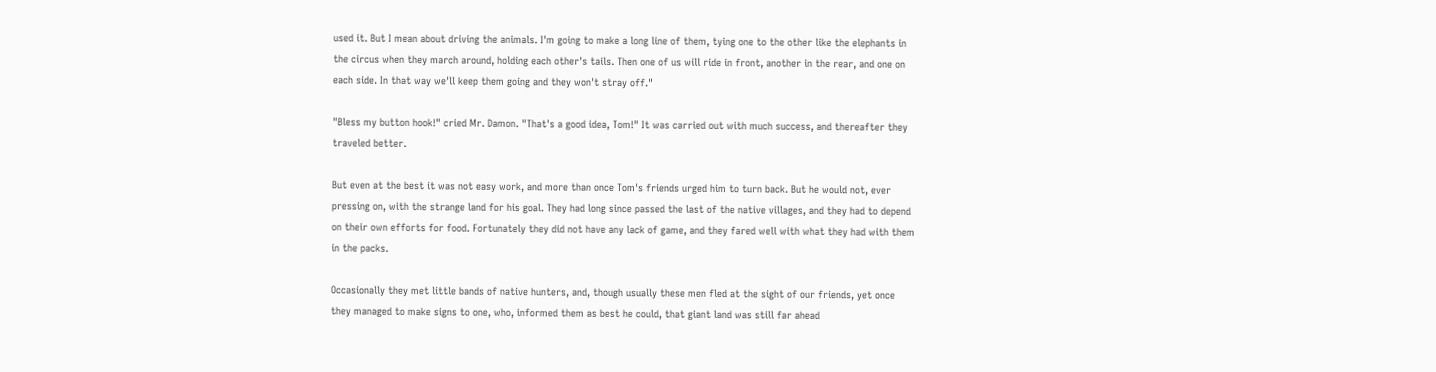used it. But I mean about driving the animals. I'm going to make a long line of them, tying one to the other like the elephants in the circus when they march around, holding each other's tails. Then one of us will ride in front, another in the rear, and one on each side. In that way we'll keep them going and they won't stray off."

"Bless my button hook!" cried Mr. Damon. "That's a good idea, Tom!" It was carried out with much success, and thereafter they traveled better.

But even at the best it was not easy work, and more than once Tom's friends urged him to turn back. But he would not, ever pressing on, with the strange land for his goal. They had long since passed the last of the native villages, and they had to depend on their own efforts for food. Fortunately they did not have any lack of game, and they fared well with what they had with them in the packs.

Occasionally they met little bands of native hunters, and, though usually these men fled at the sight of our friends, yet once they managed to make signs to one, who, informed them as best he could, that giant land was still far ahead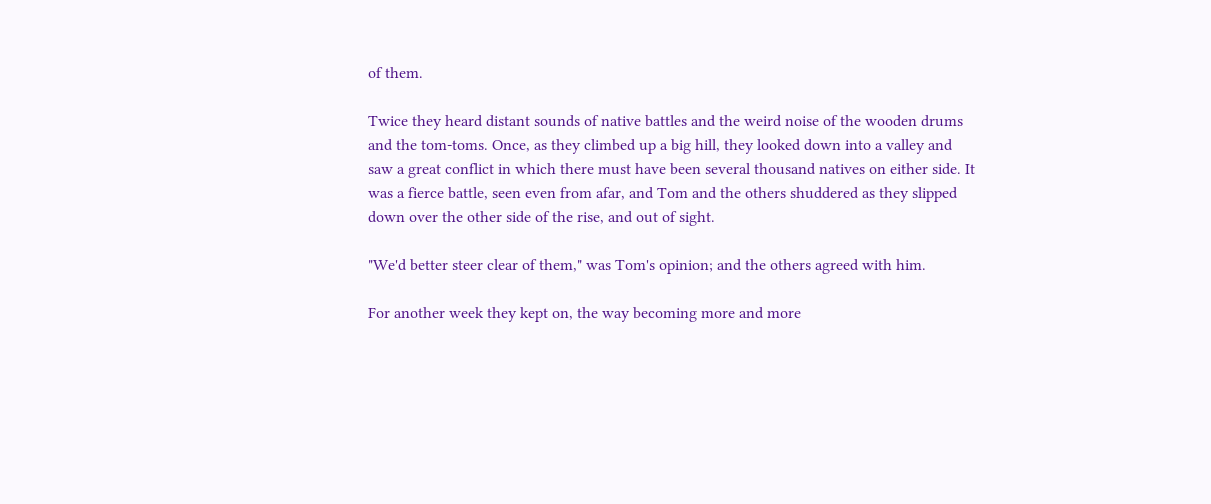of them.

Twice they heard distant sounds of native battles and the weird noise of the wooden drums and the tom-toms. Once, as they climbed up a big hill, they looked down into a valley and saw a great conflict in which there must have been several thousand natives on either side. It was a fierce battle, seen even from afar, and Tom and the others shuddered as they slipped down over the other side of the rise, and out of sight.

"We'd better steer clear of them," was Tom's opinion; and the others agreed with him.

For another week they kept on, the way becoming more and more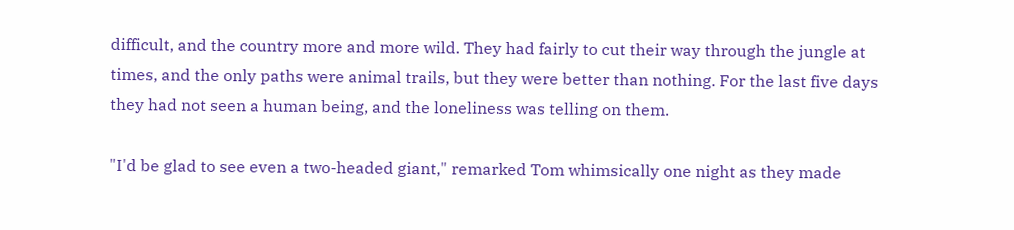difficult, and the country more and more wild. They had fairly to cut their way through the jungle at times, and the only paths were animal trails, but they were better than nothing. For the last five days they had not seen a human being, and the loneliness was telling on them.

"I'd be glad to see even a two-headed giant," remarked Tom whimsically one night as they made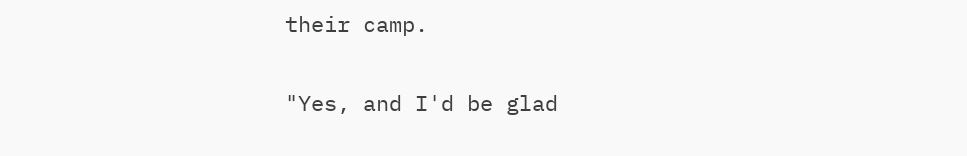their camp.

"Yes, and I'd be glad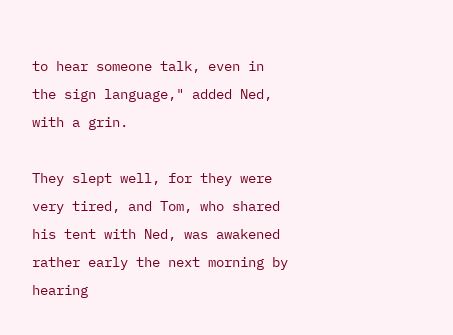to hear someone talk, even in the sign language," added Ned, with a grin.

They slept well, for they were very tired, and Tom, who shared his tent with Ned, was awakened rather early the next morning by hearing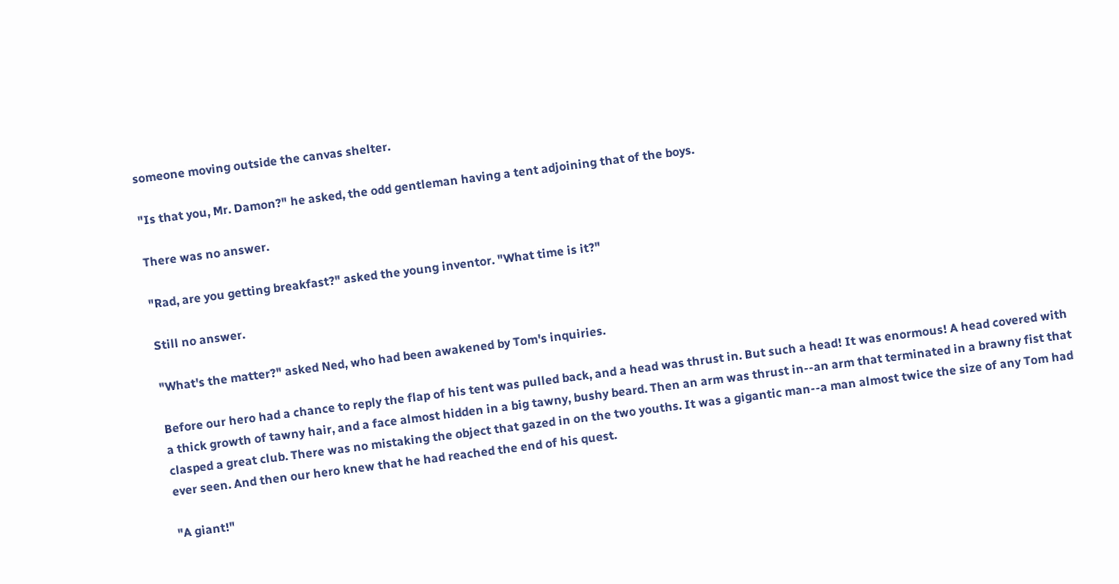someone moving outside the canvas shelter.

"Is that you, Mr. Damon?" he asked, the odd gentleman having a tent adjoining that of the boys.

There was no answer.

"Rad, are you getting breakfast?" asked the young inventor. "What time is it?"

Still no answer.

"What's the matter?" asked Ned, who had been awakened by Tom's inquiries.

Before our hero had a chance to reply the flap of his tent was pulled back, and a head was thrust in. But such a head! It was enormous! A head covered with a thick growth of tawny hair, and a face almost hidden in a big tawny, bushy beard. Then an arm was thrust in--an arm that terminated in a brawny fist that clasped a great club. There was no mistaking the object that gazed in on the two youths. It was a gigantic man--a man almost twice the size of any Tom had ever seen. And then our hero knew that he had reached the end of his quest.

"A giant!"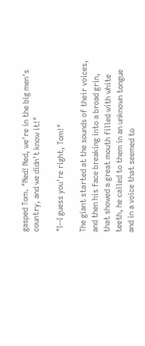gasped Tom. "Ned! Ned, we're in the big men's country, and we didn't know it!"

"I--I guess you're right, Tom!"

The giant started at the sounds of their voices, and then his face breaking into a broad grin, that showed a great mouth filled with white teeth, he called to them in an unknown tongue and in a voice that seemed to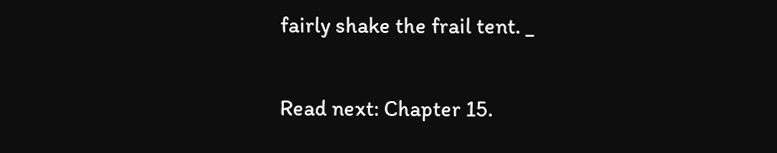fairly shake the frail tent. _

Read next: Chapter 15.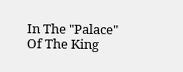In The "Palace" Of The King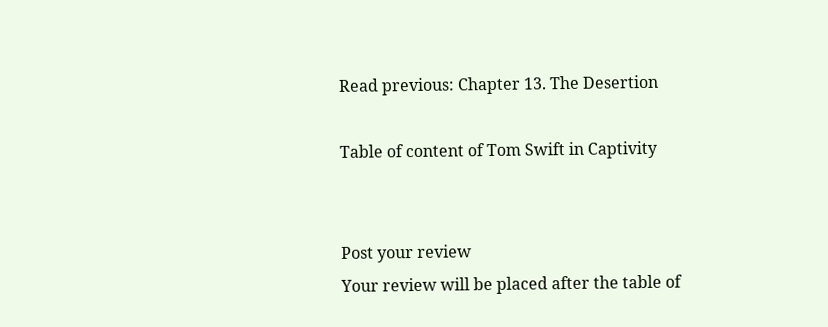Read previous: Chapter 13. The Desertion

Table of content of Tom Swift in Captivity


Post your review
Your review will be placed after the table of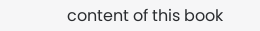content of this book